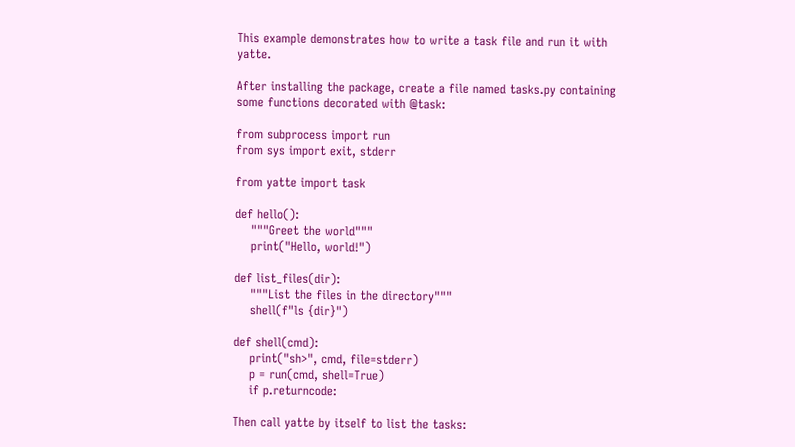This example demonstrates how to write a task file and run it with yatte.

After installing the package, create a file named tasks.py containing some functions decorated with @task:

from subprocess import run
from sys import exit, stderr

from yatte import task

def hello():
    """Greet the world"""
    print("Hello, world!")

def list_files(dir):
    """List the files in the directory"""
    shell(f"ls {dir}")

def shell(cmd):
    print("sh>", cmd, file=stderr)
    p = run(cmd, shell=True)
    if p.returncode:

Then call yatte by itself to list the tasks: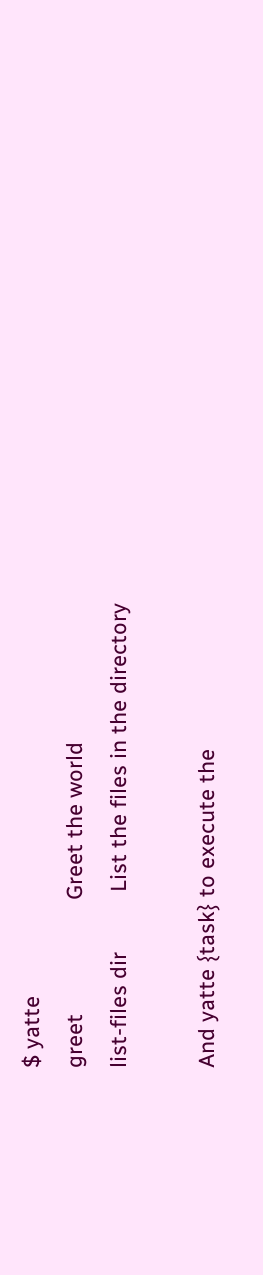$ yatte
greet                   Greet the world
list-files dir          List the files in the directory

And yatte {task} to execute the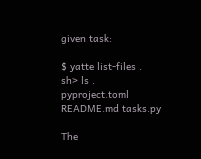given task:

$ yatte list-files .
sh> ls .
pyproject.toml README.md tasks.py

The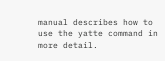manual describes how to use the yatte command in more detail.